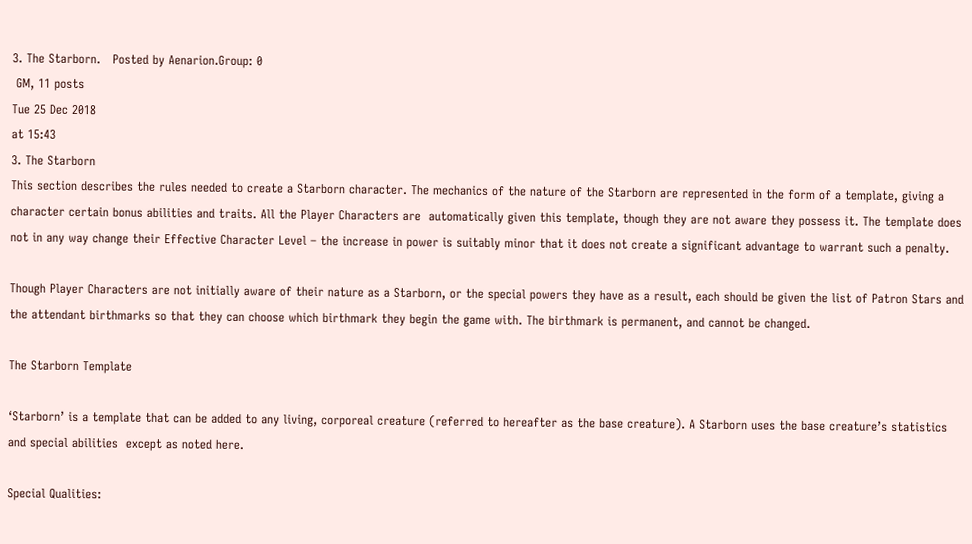3. The Starborn.   Posted by Aenarion.Group: 0
 GM, 11 posts
Tue 25 Dec 2018
at 15:43
3. The Starborn
This section describes the rules needed to create a Starborn character. The mechanics of the nature of the Starborn are represented in the form of a template, giving a character certain bonus abilities and traits. All the Player Characters are  automatically given this template, though they are not aware they possess it. The template does not in any way change their Effective Character Level – the increase in power is suitably minor that it does not create a significant advantage to warrant such a penalty.

Though Player Characters are not initially aware of their nature as a Starborn, or the special powers they have as a result, each should be given the list of Patron Stars and the attendant birthmarks so that they can choose which birthmark they begin the game with. The birthmark is permanent, and cannot be changed.

The Starborn Template

‘Starborn’ is a template that can be added to any living, corporeal creature (referred to hereafter as the base creature). A Starborn uses the base creature’s statistics and special abilities  except as noted here.

Special Qualities: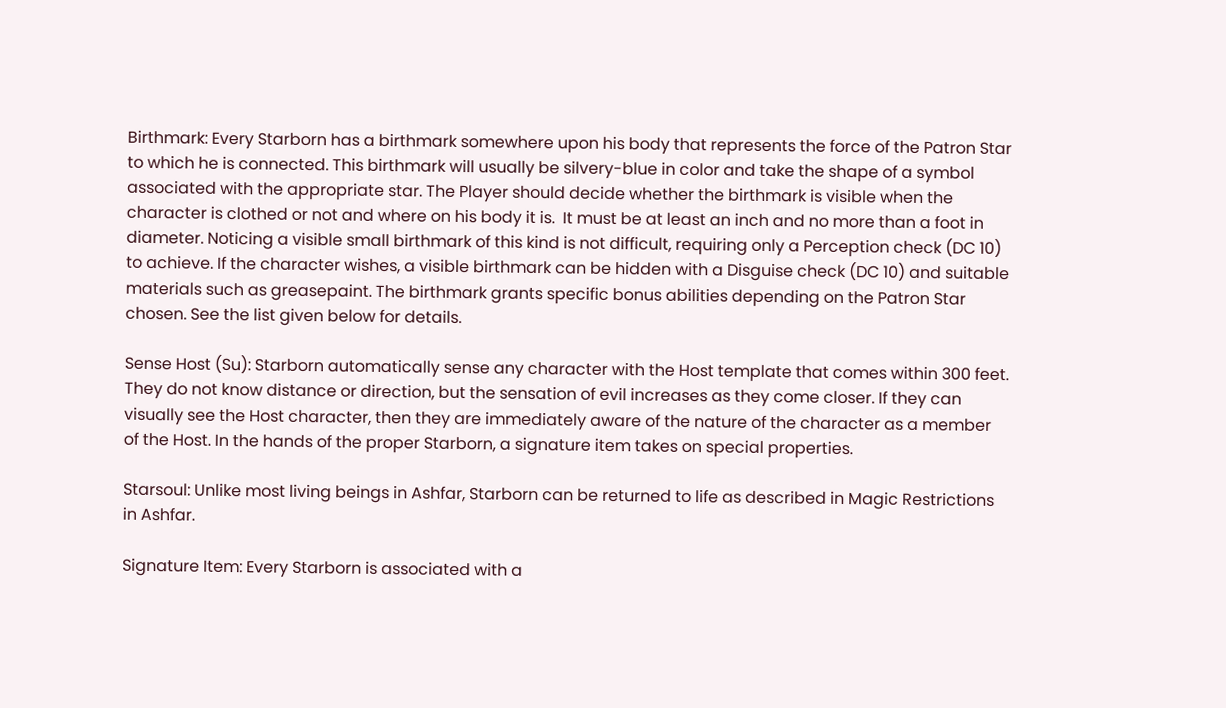Birthmark: Every Starborn has a birthmark somewhere upon his body that represents the force of the Patron Star to which he is connected. This birthmark will usually be silvery-blue in color and take the shape of a symbol associated with the appropriate star. The Player should decide whether the birthmark is visible when the character is clothed or not and where on his body it is.  It must be at least an inch and no more than a foot in diameter. Noticing a visible small birthmark of this kind is not difficult, requiring only a Perception check (DC 10) to achieve. If the character wishes, a visible birthmark can be hidden with a Disguise check (DC 10) and suitable materials such as greasepaint. The birthmark grants specific bonus abilities depending on the Patron Star chosen. See the list given below for details.

Sense Host (Su): Starborn automatically sense any character with the Host template that comes within 300 feet. They do not know distance or direction, but the sensation of evil increases as they come closer. If they can visually see the Host character, then they are immediately aware of the nature of the character as a member of the Host. In the hands of the proper Starborn, a signature item takes on special properties.

Starsoul: Unlike most living beings in Ashfar, Starborn can be returned to life as described in Magic Restrictions in Ashfar.

Signature Item: Every Starborn is associated with a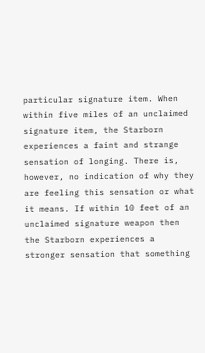particular signature item. When within five miles of an unclaimed signature item, the Starborn experiences a faint and strange sensation of longing. There is, however, no indication of why they are feeling this sensation or what it means. If within 10 feet of an unclaimed signature weapon then the Starborn experiences a stronger sensation that something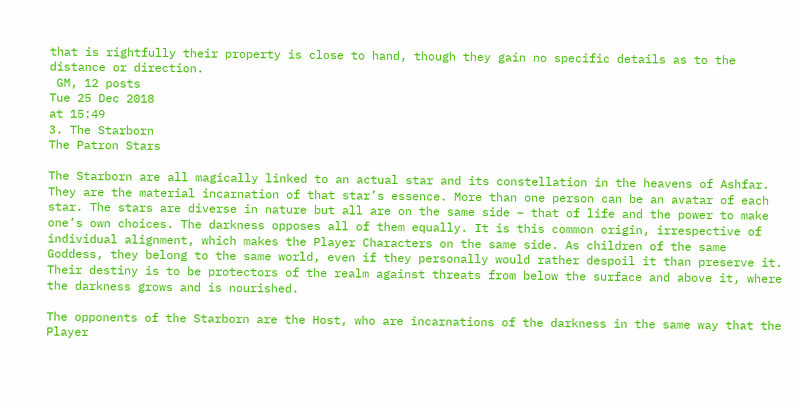that is rightfully their property is close to hand, though they gain no specific details as to the distance or direction.
 GM, 12 posts
Tue 25 Dec 2018
at 15:49
3. The Starborn
The Patron Stars

The Starborn are all magically linked to an actual star and its constellation in the heavens of Ashfar. They are the material incarnation of that star’s essence. More than one person can be an avatar of each star. The stars are diverse in nature but all are on the same side – that of life and the power to make one’s own choices. The darkness opposes all of them equally. It is this common origin, irrespective of individual alignment, which makes the Player Characters on the same side. As children of the same Goddess, they belong to the same world, even if they personally would rather despoil it than preserve it. Their destiny is to be protectors of the realm against threats from below the surface and above it, where the darkness grows and is nourished.

The opponents of the Starborn are the Host, who are incarnations of the darkness in the same way that the Player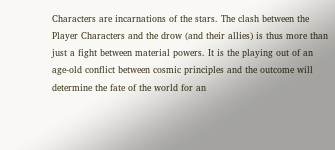Characters are incarnations of the stars. The clash between the Player Characters and the drow (and their allies) is thus more than just a fight between material powers. It is the playing out of an age-old conflict between cosmic principles and the outcome will determine the fate of the world for an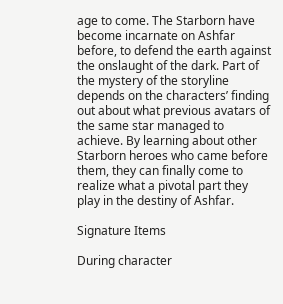age to come. The Starborn have become incarnate on Ashfar before, to defend the earth against the onslaught of the dark. Part of the mystery of the storyline depends on the characters’ finding out about what previous avatars of the same star managed to achieve. By learning about other Starborn heroes who came before them, they can finally come to realize what a pivotal part they play in the destiny of Ashfar.

Signature Items

During character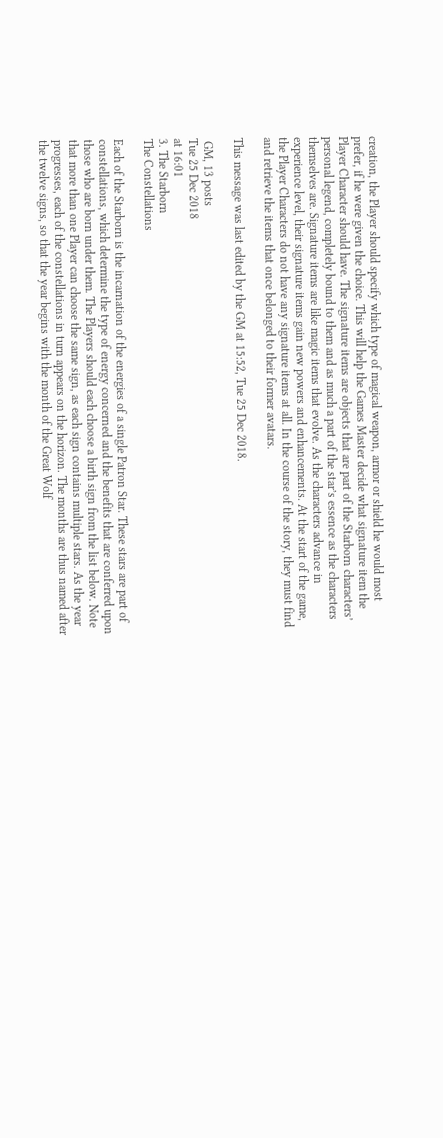creation, the Player should specify which type of magical weapon, armor or shield he would most prefer, if he were given the choice. This will help the Games Master decide what signature item the Player Character should have. The signature items are objects that are part of the Starborn characters’ personal legend, completely bound to them and as much a part of the star’s essence as the characters themselves are. Signature items are like magic items that evolve. As the characters advance in experience level, their signature items gain new powers and enhancements. At the start of the game, the Player Characters do not have any signature items at all. In the course of the story, they must find and retrieve the items that once belonged to their former avatars.

This message was last edited by the GM at 15:52, Tue 25 Dec 2018.

 GM, 13 posts
Tue 25 Dec 2018
at 16:01
3. The Starborn
The Constellations

Each of the Starborn is the incarnation of the energies of a single Patron Star. These stars are part of constellations, which determine the type of energy concerned and the benefits that are conferred upon those who are born under them. The Players should each choose a birth sign from the list below. Note that more than one Player can choose the same sign, as each sign contains multiple stars. As the year progresses, each of the constellations in turn appears on the horizon. The months are thus named after the twelve signs, so that the year begins with the month of the Great Wolf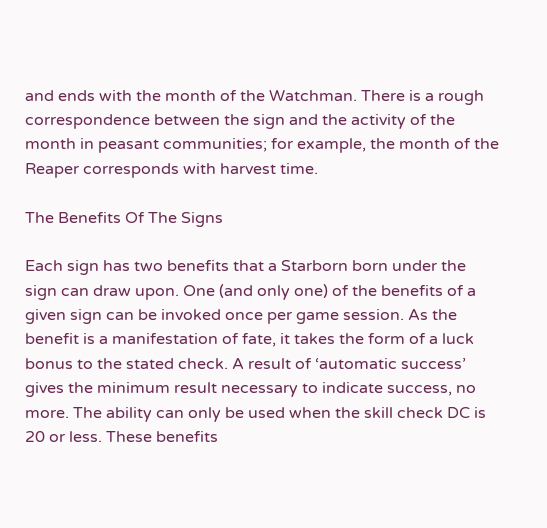and ends with the month of the Watchman. There is a rough correspondence between the sign and the activity of the month in peasant communities; for example, the month of the Reaper corresponds with harvest time.

The Benefits Of The Signs

Each sign has two benefits that a Starborn born under the sign can draw upon. One (and only one) of the benefits of a given sign can be invoked once per game session. As the benefit is a manifestation of fate, it takes the form of a luck bonus to the stated check. A result of ‘automatic success’ gives the minimum result necessary to indicate success, no more. The ability can only be used when the skill check DC is 20 or less. These benefits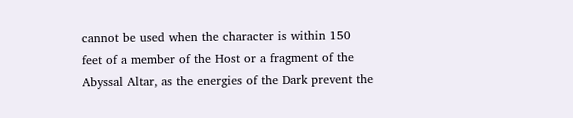cannot be used when the character is within 150 feet of a member of the Host or a fragment of the Abyssal Altar, as the energies of the Dark prevent the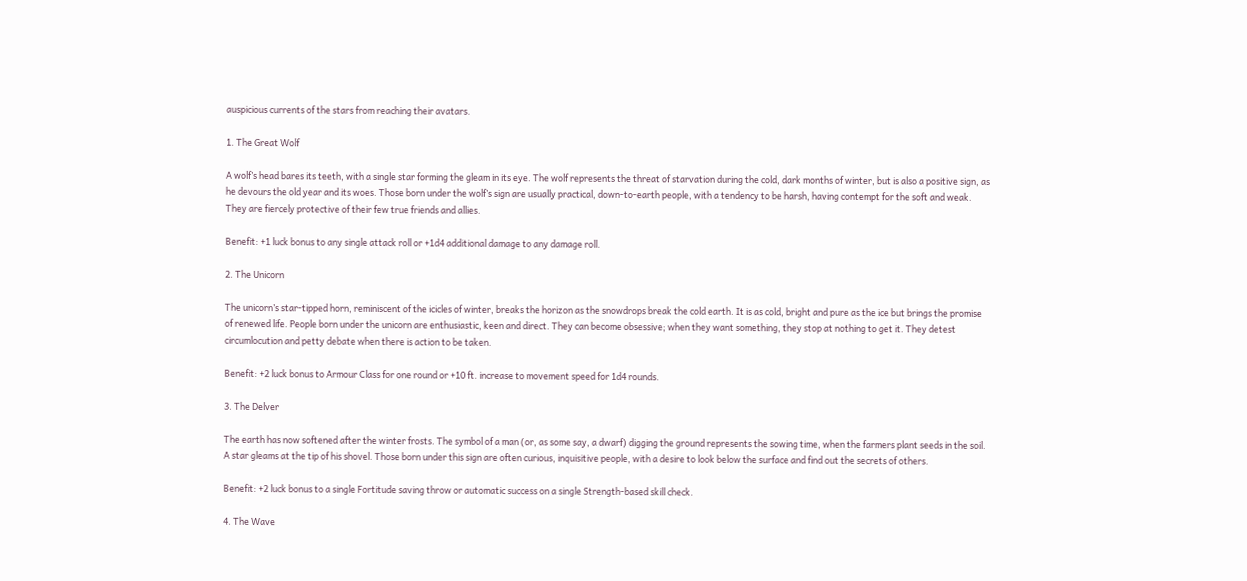auspicious currents of the stars from reaching their avatars.

1. The Great Wolf

A wolf’s head bares its teeth, with a single star forming the gleam in its eye. The wolf represents the threat of starvation during the cold, dark months of winter, but is also a positive sign, as he devours the old year and its woes. Those born under the wolf’s sign are usually practical, down-to-earth people, with a tendency to be harsh, having contempt for the soft and weak. They are fiercely protective of their few true friends and allies.

Benefit: +1 luck bonus to any single attack roll or +1d4 additional damage to any damage roll.

2. The Unicorn

The unicorn’s star-tipped horn, reminiscent of the icicles of winter, breaks the horizon as the snowdrops break the cold earth. It is as cold, bright and pure as the ice but brings the promise of renewed life. People born under the unicorn are enthusiastic, keen and direct. They can become obsessive; when they want something, they stop at nothing to get it. They detest circumlocution and petty debate when there is action to be taken.

Benefit: +2 luck bonus to Armour Class for one round or +10 ft. increase to movement speed for 1d4 rounds.

3. The Delver

The earth has now softened after the winter frosts. The symbol of a man (or, as some say, a dwarf) digging the ground represents the sowing time, when the farmers plant seeds in the soil. A star gleams at the tip of his shovel. Those born under this sign are often curious, inquisitive people, with a desire to look below the surface and find out the secrets of others.

Benefit: +2 luck bonus to a single Fortitude saving throw or automatic success on a single Strength-based skill check.

4. The Wave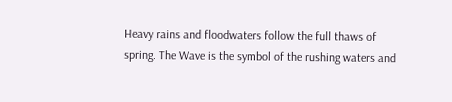Heavy rains and floodwaters follow the full thaws of spring. The Wave is the symbol of the rushing waters and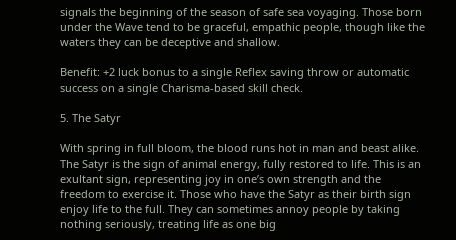signals the beginning of the season of safe sea voyaging. Those born under the Wave tend to be graceful, empathic people, though like the waters they can be deceptive and shallow.

Benefit: +2 luck bonus to a single Reflex saving throw or automatic success on a single Charisma-based skill check.

5. The Satyr

With spring in full bloom, the blood runs hot in man and beast alike. The Satyr is the sign of animal energy, fully restored to life. This is an exultant sign, representing joy in one’s own strength and the freedom to exercise it. Those who have the Satyr as their birth sign enjoy life to the full. They can sometimes annoy people by taking nothing seriously, treating life as one big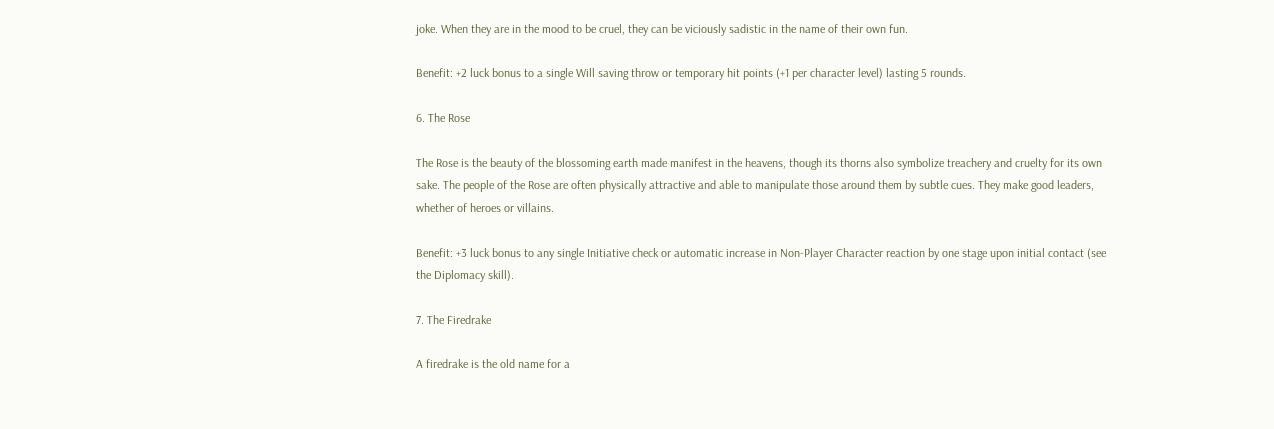joke. When they are in the mood to be cruel, they can be viciously sadistic in the name of their own fun.

Benefit: +2 luck bonus to a single Will saving throw or temporary hit points (+1 per character level) lasting 5 rounds.

6. The Rose

The Rose is the beauty of the blossoming earth made manifest in the heavens, though its thorns also symbolize treachery and cruelty for its own sake. The people of the Rose are often physically attractive and able to manipulate those around them by subtle cues. They make good leaders, whether of heroes or villains.

Benefit: +3 luck bonus to any single Initiative check or automatic increase in Non-Player Character reaction by one stage upon initial contact (see the Diplomacy skill).

7. The Firedrake

A firedrake is the old name for a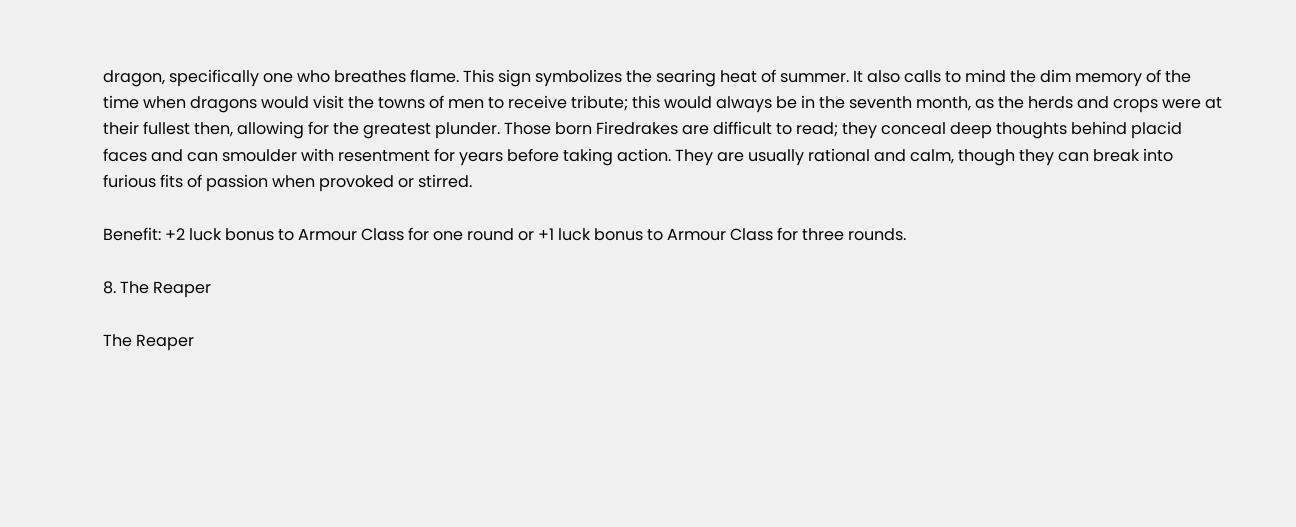dragon, specifically one who breathes flame. This sign symbolizes the searing heat of summer. It also calls to mind the dim memory of the time when dragons would visit the towns of men to receive tribute; this would always be in the seventh month, as the herds and crops were at their fullest then, allowing for the greatest plunder. Those born Firedrakes are difficult to read; they conceal deep thoughts behind placid faces and can smoulder with resentment for years before taking action. They are usually rational and calm, though they can break into furious fits of passion when provoked or stirred.

Benefit: +2 luck bonus to Armour Class for one round or +1 luck bonus to Armour Class for three rounds.

8. The Reaper

The Reaper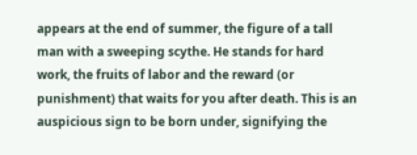appears at the end of summer, the figure of a tall man with a sweeping scythe. He stands for hard work, the fruits of labor and the reward (or punishment) that waits for you after death. This is an auspicious sign to be born under, signifying the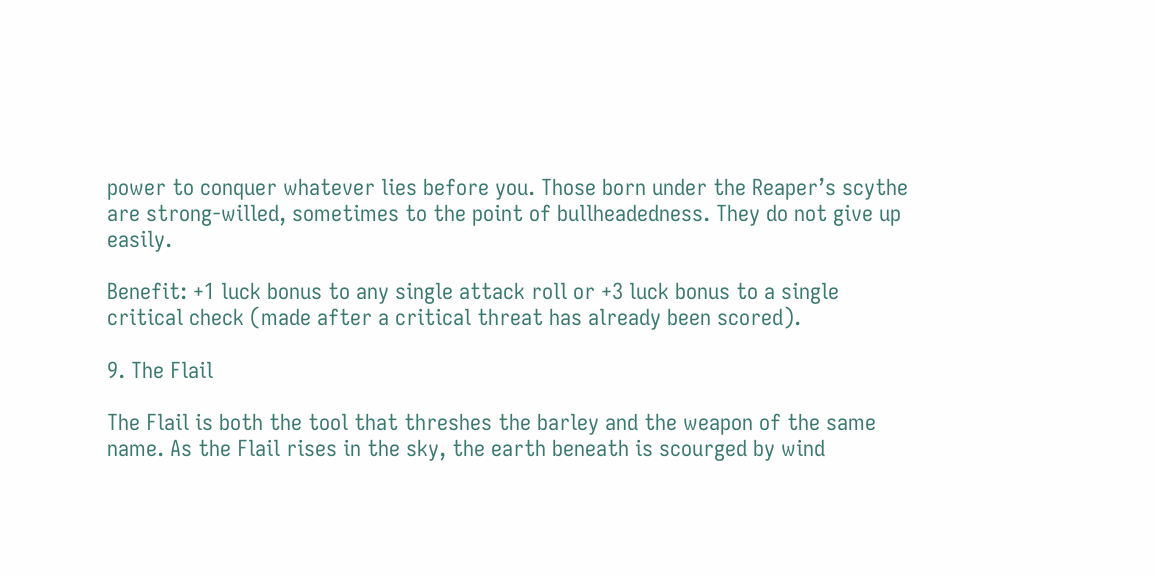power to conquer whatever lies before you. Those born under the Reaper’s scythe are strong-willed, sometimes to the point of bullheadedness. They do not give up easily.

Benefit: +1 luck bonus to any single attack roll or +3 luck bonus to a single critical check (made after a critical threat has already been scored).

9. The Flail

The Flail is both the tool that threshes the barley and the weapon of the same name. As the Flail rises in the sky, the earth beneath is scourged by wind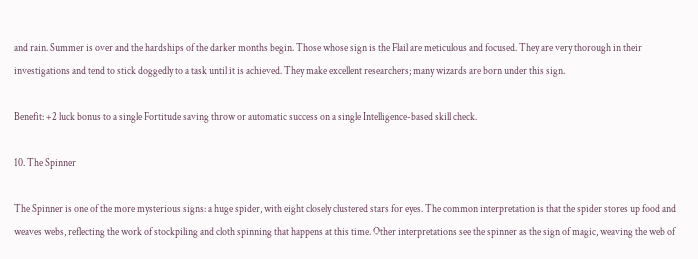and rain. Summer is over and the hardships of the darker months begin. Those whose sign is the Flail are meticulous and focused. They are very thorough in their investigations and tend to stick doggedly to a task until it is achieved. They make excellent researchers; many wizards are born under this sign.

Benefit: +2 luck bonus to a single Fortitude saving throw or automatic success on a single Intelligence-based skill check.

10. The Spinner

The Spinner is one of the more mysterious signs: a huge spider, with eight closely clustered stars for eyes. The common interpretation is that the spider stores up food and weaves webs, reflecting the work of stockpiling and cloth spinning that happens at this time. Other interpretations see the spinner as the sign of magic, weaving the web of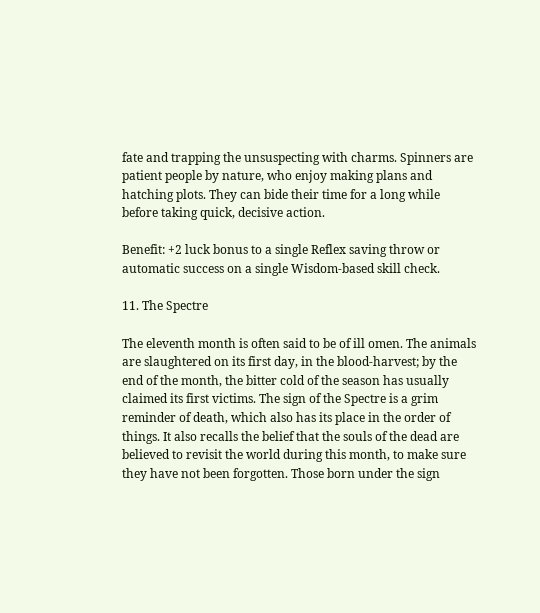fate and trapping the unsuspecting with charms. Spinners are patient people by nature, who enjoy making plans and hatching plots. They can bide their time for a long while before taking quick, decisive action.

Benefit: +2 luck bonus to a single Reflex saving throw or automatic success on a single Wisdom-based skill check.

11. The Spectre

The eleventh month is often said to be of ill omen. The animals are slaughtered on its first day, in the blood-harvest; by the end of the month, the bitter cold of the season has usually claimed its first victims. The sign of the Spectre is a grim reminder of death, which also has its place in the order of things. It also recalls the belief that the souls of the dead are believed to revisit the world during this month, to make sure they have not been forgotten. Those born under the sign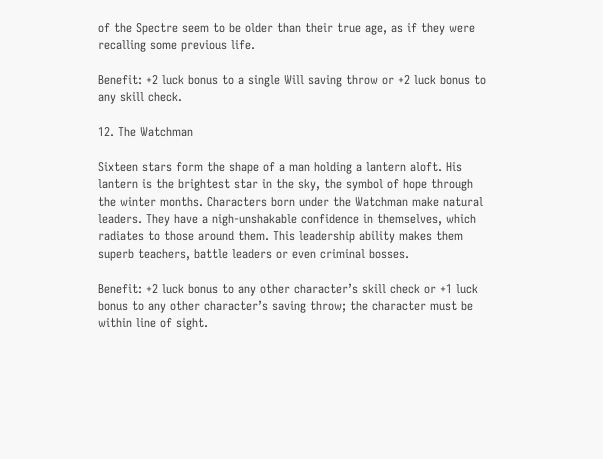of the Spectre seem to be older than their true age, as if they were recalling some previous life.

Benefit: +2 luck bonus to a single Will saving throw or +2 luck bonus to any skill check.

12. The Watchman

Sixteen stars form the shape of a man holding a lantern aloft. His lantern is the brightest star in the sky, the symbol of hope through the winter months. Characters born under the Watchman make natural leaders. They have a nigh-unshakable confidence in themselves, which radiates to those around them. This leadership ability makes them superb teachers, battle leaders or even criminal bosses.

Benefit: +2 luck bonus to any other character’s skill check or +1 luck bonus to any other character’s saving throw; the character must be within line of sight.